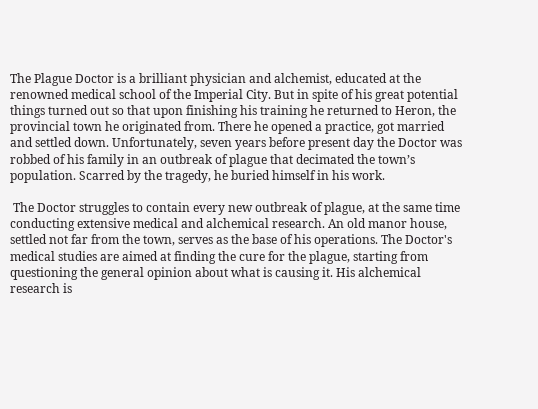The Plague Doctor is a brilliant physician and alchemist, educated at the renowned medical school of the Imperial City. But in spite of his great potential things turned out so that upon finishing his training he returned to Heron, the provincial town he originated from. There he opened a practice, got married and settled down. Unfortunately, seven years before present day the Doctor was robbed of his family in an outbreak of plague that decimated the town’s population. Scarred by the tragedy, he buried himself in his work.

 The Doctor struggles to contain every new outbreak of plague, at the same time conducting extensive medical and alchemical research. An old manor house, settled not far from the town, serves as the base of his operations. The Doctor's medical studies are aimed at finding the cure for the plague, starting from questioning the general opinion about what is causing it. His alchemical research is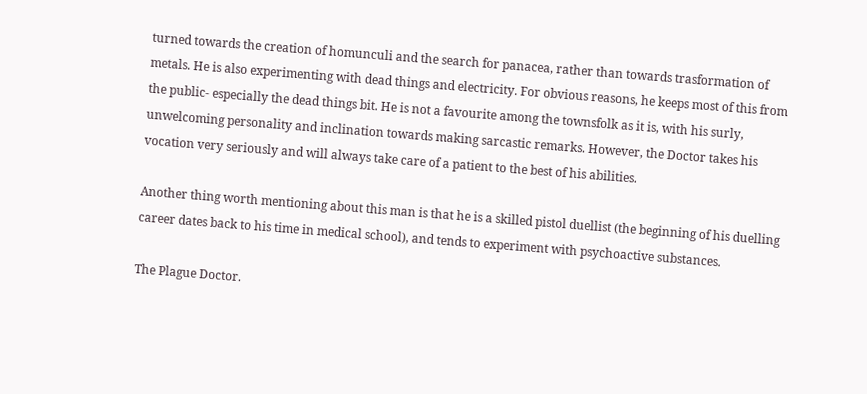turned towards the creation of homunculi and the search for panacea, rather than towards trasformation of metals. He is also experimenting with dead things and electricity. For obvious reasons, he keeps most of this from the public- especially the dead things bit. He is not a favourite among the townsfolk as it is, with his surly, unwelcoming personality and inclination towards making sarcastic remarks. However, the Doctor takes his vocation very seriously and will always take care of a patient to the best of his abilities.

Another thing worth mentioning about this man is that he is a skilled pistol duellist (the beginning of his duelling career dates back to his time in medical school), and tends to experiment with psychoactive substances.

The Plague Doctor.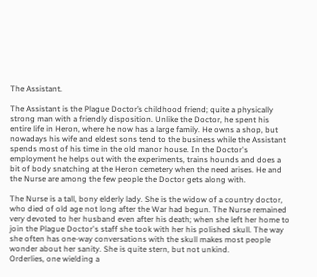The Assistant.

The Assistant is the Plague Doctor’s childhood friend; quite a physically strong man with a friendly disposition. Unlike the Doctor, he spent his entire life in Heron, where he now has a large family. He owns a shop, but nowadays his wife and eldest sons tend to the business while the Assistant spends most of his time in the old manor house. In the Doctor's employment he helps out with the experiments, trains hounds and does a bit of body snatching at the Heron cemetery when the need arises. He and the Nurse are among the few people the Doctor gets along with.

The Nurse is a tall, bony elderly lady. She is the widow of a country doctor, who died of old age not long after the War had begun. The Nurse remained very devoted to her husband even after his death; when she left her home to join the Plague Doctor's staff she took with her his polished skull. The way she often has one-way conversations with the skull makes most people wonder about her sanity. She is quite stern, but not unkind.
Orderlies, one wielding a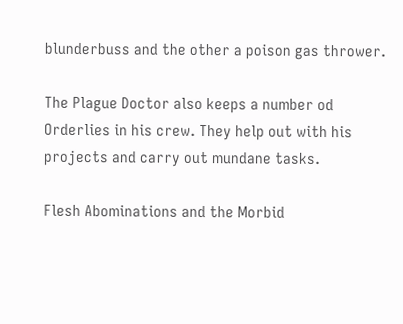blunderbuss and the other a poison gas thrower.

The Plague Doctor also keeps a number od Orderlies in his crew. They help out with his projects and carry out mundane tasks.

Flesh Abominations and the Morbid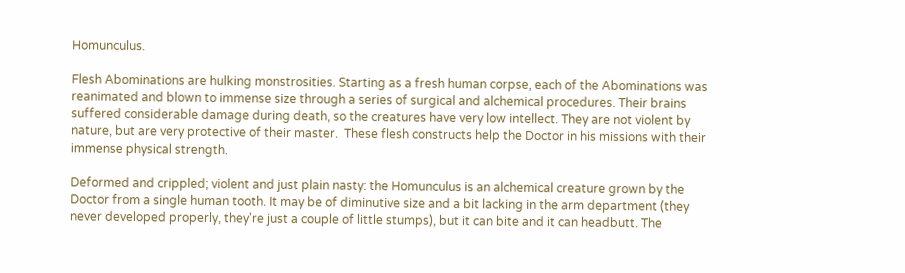Homunculus.

Flesh Abominations are hulking monstrosities. Starting as a fresh human corpse, each of the Abominations was reanimated and blown to immense size through a series of surgical and alchemical procedures. Their brains suffered considerable damage during death, so the creatures have very low intellect. They are not violent by nature, but are very protective of their master.  These flesh constructs help the Doctor in his missions with their immense physical strength.

Deformed and crippled; violent and just plain nasty: the Homunculus is an alchemical creature grown by the Doctor from a single human tooth. It may be of diminutive size and a bit lacking in the arm department (they never developed properly, they're just a couple of little stumps), but it can bite and it can headbutt. The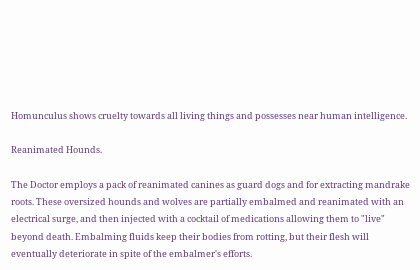Homunculus shows cruelty towards all living things and possesses near human intelligence.

Reanimated Hounds.

The Doctor employs a pack of reanimated canines as guard dogs and for extracting mandrake roots. These oversized hounds and wolves are partially embalmed and reanimated with an electrical surge, and then injected with a cocktail of medications allowing them to "live" beyond death. Embalming fluids keep their bodies from rotting, but their flesh will eventually deteriorate in spite of the embalmer's efforts.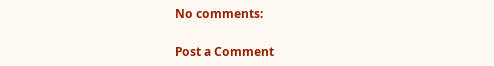No comments:

Post a Comment